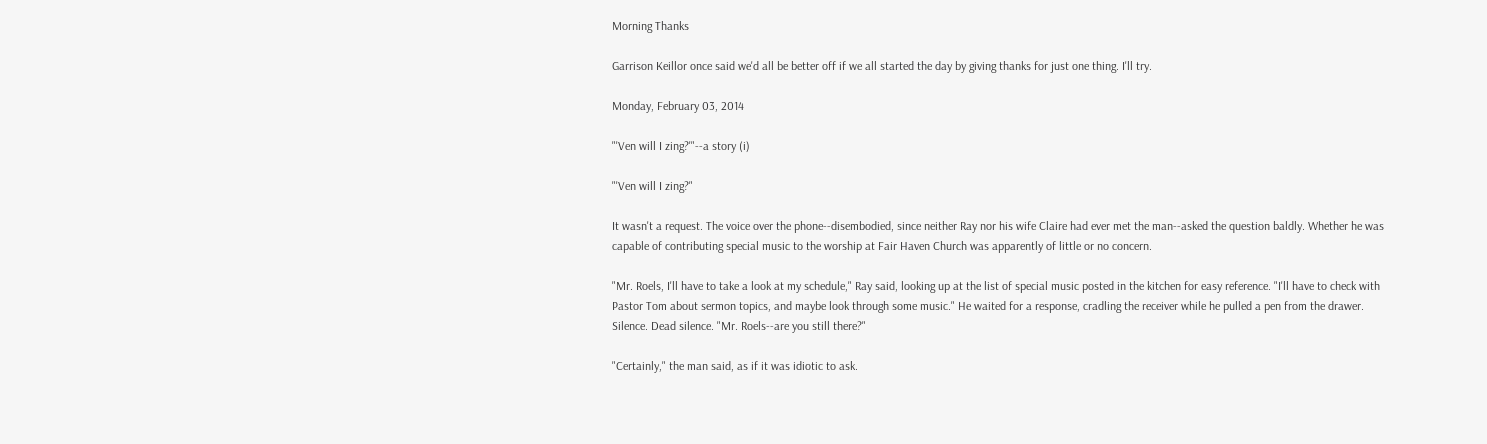Morning Thanks

Garrison Keillor once said we'd all be better off if we all started the day by giving thanks for just one thing. I'll try.

Monday, February 03, 2014

"'Ven will I zing?'"--a story (i)

"'Ven will I zing?"

It wasn't a request. The voice over the phone--disembodied, since neither Ray nor his wife Claire had ever met the man--asked the question baldly. Whether he was capable of contributing special music to the worship at Fair Haven Church was apparently of little or no concern.

"Mr. Roels, I'll have to take a look at my schedule," Ray said, looking up at the list of special music posted in the kitchen for easy reference. "I'll have to check with Pastor Tom about sermon topics, and maybe look through some music." He waited for a response, cradling the receiver while he pulled a pen from the drawer. Silence. Dead silence. "Mr. Roels--are you still there?"

"Certainly," the man said, as if it was idiotic to ask.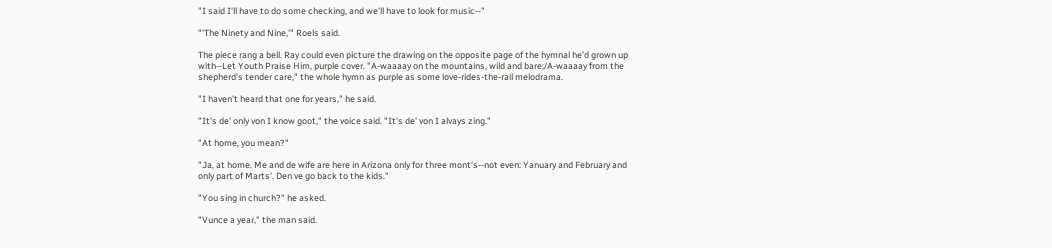"I said I'll have to do some checking, and we'll have to look for music--"

"'The Ninety and Nine,'" Roels said.

The piece rang a bell. Ray could even picture the drawing on the opposite page of the hymnal he'd grown up with--Let Youth Praise Him, purple cover. "A-waaaay on the mountains, wild and bare;/A-waaaay from the shepherd's tender care," the whole hymn as purple as some love-rides-the-rail melodrama.

"I haven't heard that one for years," he said.

"It's de' only von I know goot," the voice said. "It's de' von I alvays zing."

"At home, you mean?"

"Ja, at home. Me and de wife are here in Arizona only for three mont's--not even: Yanuary and February and only part of Marts'. Den ve go back to the kids."

"You sing in church?" he asked.

"Vunce a year," the man said.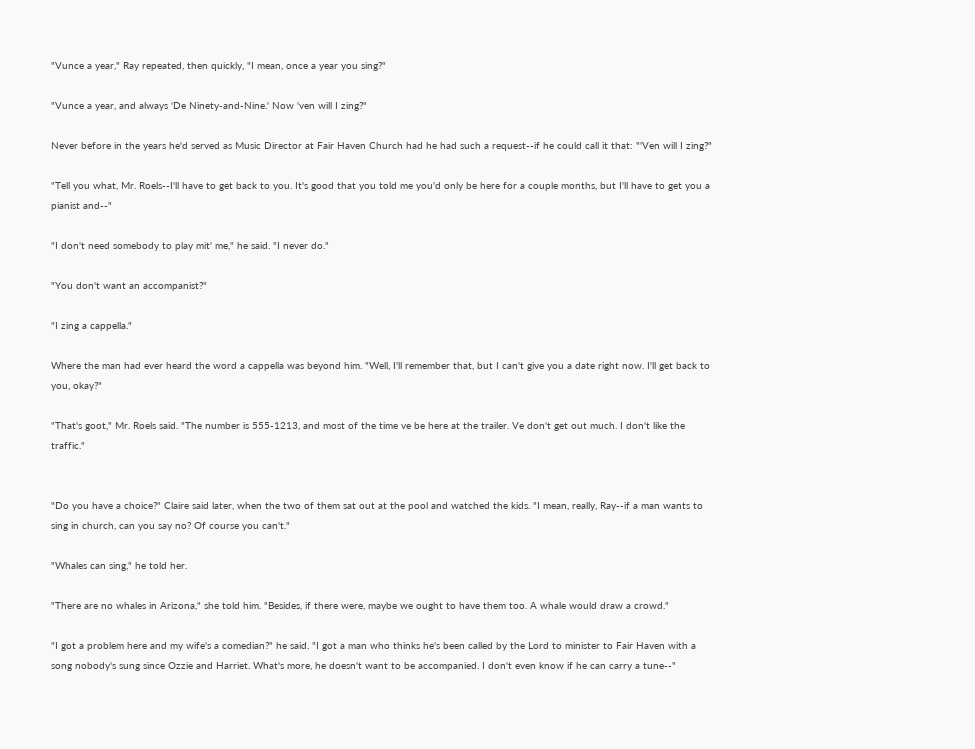"Vunce a year," Ray repeated, then quickly, "I mean, once a year you sing?"

"Vunce a year, and always 'De Ninety-and-Nine.' Now 'ven will I zing?"

Never before in the years he'd served as Music Director at Fair Haven Church had he had such a request--if he could call it that: "'Ven will I zing?"

"Tell you what, Mr. Roels--I'll have to get back to you. It's good that you told me you'd only be here for a couple months, but I'll have to get you a pianist and--"

"I don't need somebody to play mit' me," he said. "I never do."

"You don't want an accompanist?"

"I zing a cappella."

Where the man had ever heard the word a cappella was beyond him. "Well, I'll remember that, but I can't give you a date right now. I'll get back to you, okay?"

"That's goot," Mr. Roels said. "The number is 555-1213, and most of the time ve be here at the trailer. Ve don't get out much. I don't like the traffic."


"Do you have a choice?" Claire said later, when the two of them sat out at the pool and watched the kids. "I mean, really, Ray--if a man wants to sing in church, can you say no? Of course you can't."

"Whales can sing," he told her.

"There are no whales in Arizona," she told him. "Besides, if there were, maybe we ought to have them too. A whale would draw a crowd."

"I got a problem here and my wife's a comedian?" he said. "I got a man who thinks he's been called by the Lord to minister to Fair Haven with a song nobody's sung since Ozzie and Harriet. What's more, he doesn't want to be accompanied. I don't even know if he can carry a tune--"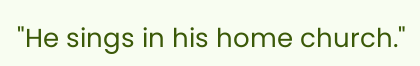"He sings in his home church."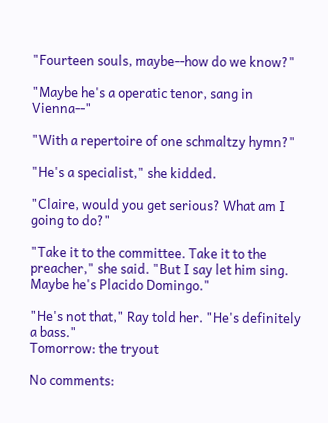"Fourteen souls, maybe--how do we know?"

"Maybe he's a operatic tenor, sang in Vienna--"

"With a repertoire of one schmaltzy hymn?"

"He's a specialist," she kidded.

"Claire, would you get serious? What am I going to do?"

"Take it to the committee. Take it to the preacher," she said. "But I say let him sing. Maybe he's Placido Domingo."

"He's not that," Ray told her. "He's definitely a bass."
Tomorrow: the tryout

No comments: